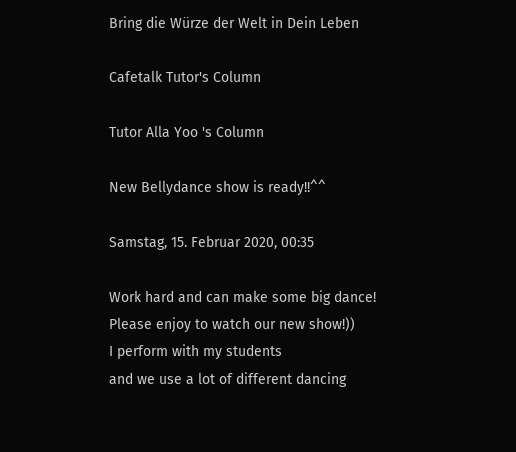Bring die Würze der Welt in Dein Leben

Cafetalk Tutor's Column

Tutor Alla Yoo 's Column

New Bellydance show is ready!!^^

Samstag, 15. Februar 2020, 00:35

Work hard and can make some big dance!
Please enjoy to watch our new show!))
I perform with my students
and we use a lot of different dancing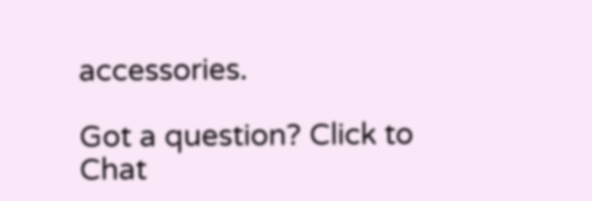accessories.

Got a question? Click to Chat